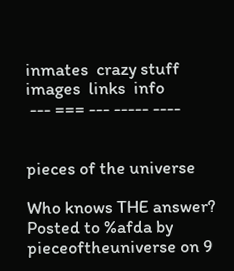inmates  crazy stuff  images  links  info
 --- === --- ----- ----


pieces of the universe

Who knows THE answer?
Posted to %afda by pieceoftheuniverse on 9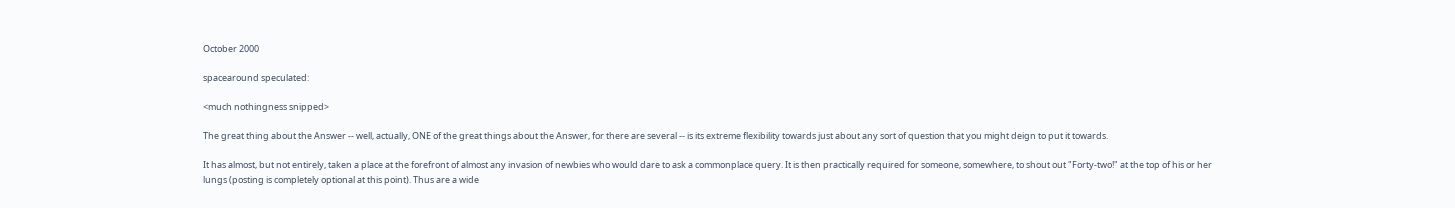October 2000

spacearound speculated:

<much nothingness snipped>

The great thing about the Answer -- well, actually, ONE of the great things about the Answer, for there are several -- is its extreme flexibility towards just about any sort of question that you might deign to put it towards.

It has almost, but not entirely, taken a place at the forefront of almost any invasion of newbies who would dare to ask a commonplace query. It is then practically required for someone, somewhere, to shout out "Forty-two!" at the top of his or her lungs (posting is completely optional at this point). Thus are a wide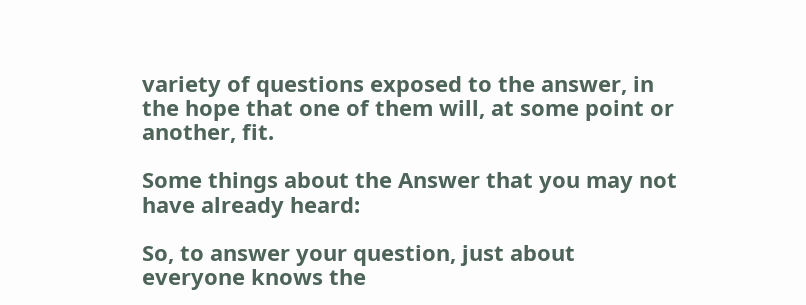variety of questions exposed to the answer, in the hope that one of them will, at some point or another, fit.

Some things about the Answer that you may not have already heard:

So, to answer your question, just about everyone knows the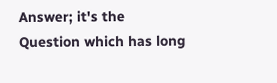Answer; it's the Question which has long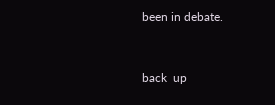been in debate.


back  up